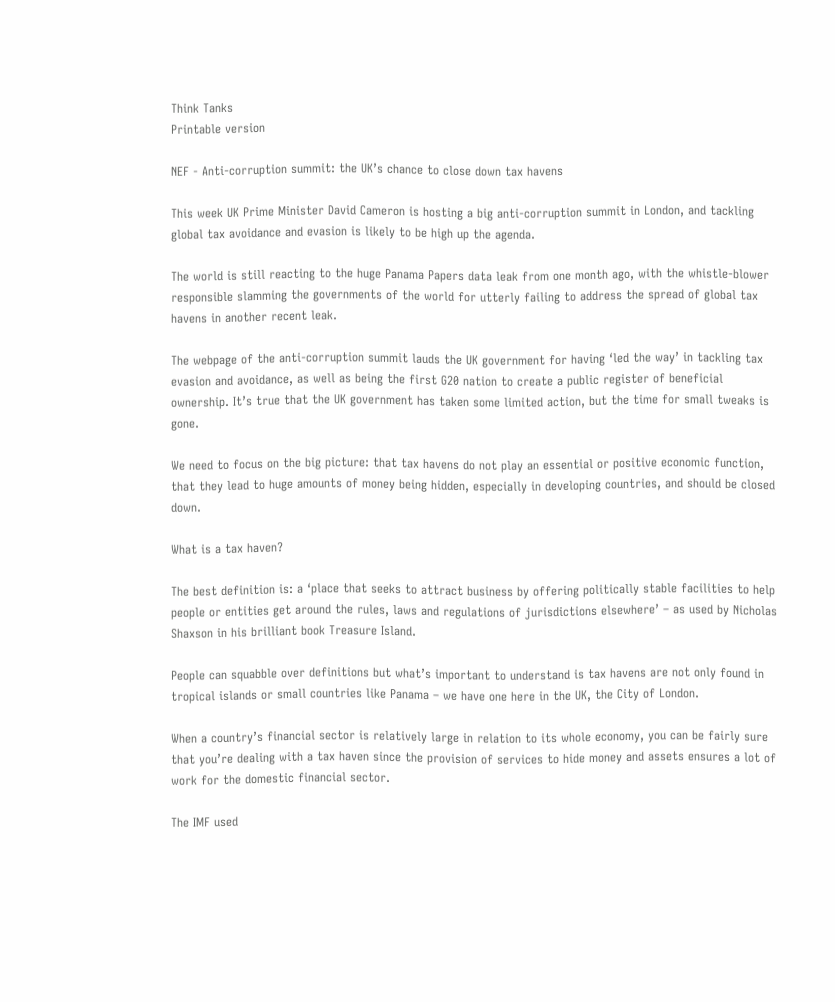Think Tanks
Printable version

NEF - Anti-corruption summit: the UK’s chance to close down tax havens

This week UK Prime Minister David Cameron is hosting a big anti-corruption summit in London, and tackling global tax avoidance and evasion is likely to be high up the agenda.

The world is still reacting to the huge Panama Papers data leak from one month ago, with the whistle-blower responsible slamming the governments of the world for utterly failing to address the spread of global tax havens in another recent leak.

The webpage of the anti-corruption summit lauds the UK government for having ‘led the way’ in tackling tax evasion and avoidance, as well as being the first G20 nation to create a public register of beneficial ownership. It’s true that the UK government has taken some limited action, but the time for small tweaks is gone.

We need to focus on the big picture: that tax havens do not play an essential or positive economic function, that they lead to huge amounts of money being hidden, especially in developing countries, and should be closed down.

What is a tax haven?

The best definition is: a ‘place that seeks to attract business by offering politically stable facilities to help people or entities get around the rules, laws and regulations of jurisdictions elsewhere’ – as used by Nicholas Shaxson in his brilliant book Treasure Island.

People can squabble over definitions but what’s important to understand is tax havens are not only found in tropical islands or small countries like Panama – we have one here in the UK, the City of London.

When a country’s financial sector is relatively large in relation to its whole economy, you can be fairly sure that you’re dealing with a tax haven since the provision of services to hide money and assets ensures a lot of work for the domestic financial sector.

The IMF used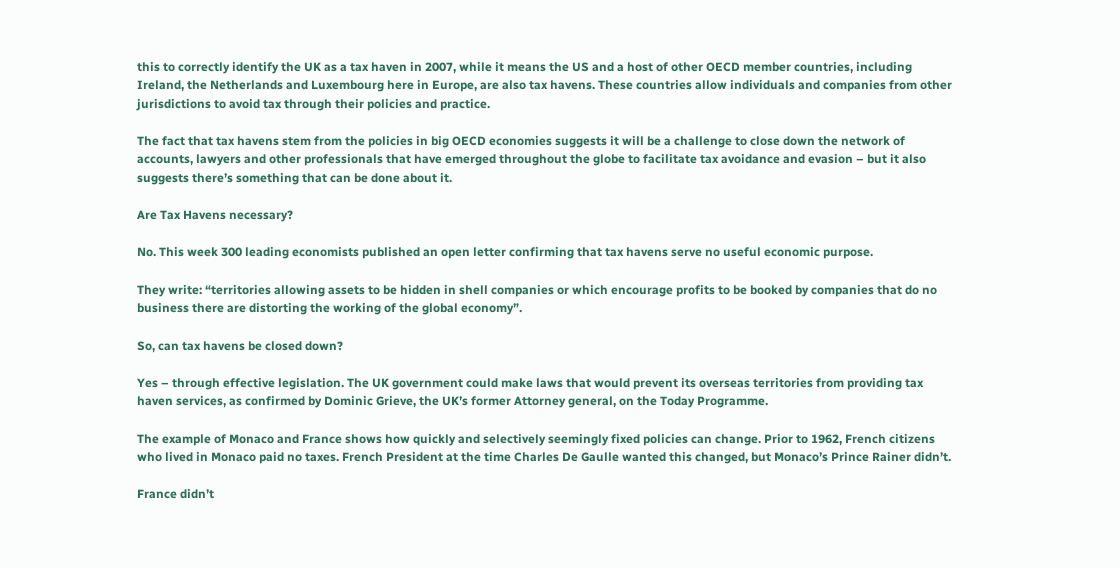this to correctly identify the UK as a tax haven in 2007, while it means the US and a host of other OECD member countries, including Ireland, the Netherlands and Luxembourg here in Europe, are also tax havens. These countries allow individuals and companies from other jurisdictions to avoid tax through their policies and practice.

The fact that tax havens stem from the policies in big OECD economies suggests it will be a challenge to close down the network of accounts, lawyers and other professionals that have emerged throughout the globe to facilitate tax avoidance and evasion – but it also suggests there’s something that can be done about it.

Are Tax Havens necessary?

No. This week 300 leading economists published an open letter confirming that tax havens serve no useful economic purpose.

They write: “territories allowing assets to be hidden in shell companies or which encourage profits to be booked by companies that do no business there are distorting the working of the global economy”.

So, can tax havens be closed down?

Yes – through effective legislation. The UK government could make laws that would prevent its overseas territories from providing tax haven services, as confirmed by Dominic Grieve, the UK’s former Attorney general, on the Today Programme.

The example of Monaco and France shows how quickly and selectively seemingly fixed policies can change. Prior to 1962, French citizens who lived in Monaco paid no taxes. French President at the time Charles De Gaulle wanted this changed, but Monaco’s Prince Rainer didn’t.

France didn’t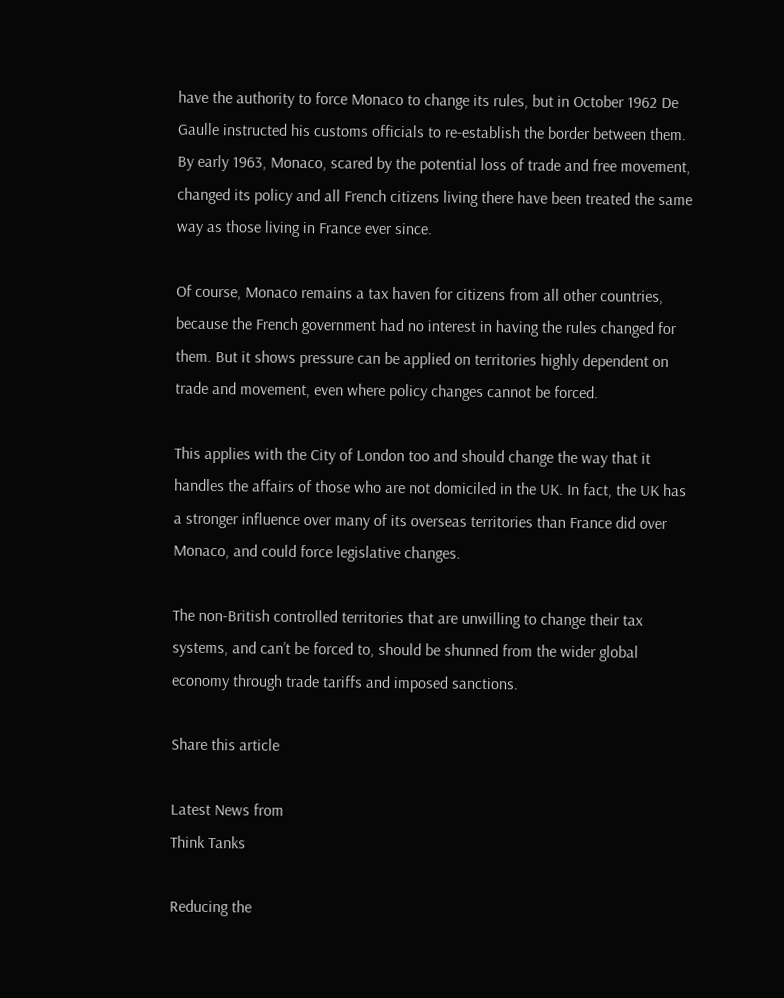have the authority to force Monaco to change its rules, but in October 1962 De Gaulle instructed his customs officials to re-establish the border between them. By early 1963, Monaco, scared by the potential loss of trade and free movement, changed its policy and all French citizens living there have been treated the same way as those living in France ever since.

Of course, Monaco remains a tax haven for citizens from all other countries, because the French government had no interest in having the rules changed for them. But it shows pressure can be applied on territories highly dependent on trade and movement, even where policy changes cannot be forced.

This applies with the City of London too and should change the way that it handles the affairs of those who are not domiciled in the UK. In fact, the UK has a stronger influence over many of its overseas territories than France did over Monaco, and could force legislative changes.

The non-British controlled territories that are unwilling to change their tax systems, and can’t be forced to, should be shunned from the wider global economy through trade tariffs and imposed sanctions.

Share this article

Latest News from
Think Tanks

Reducing the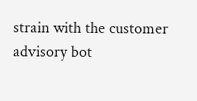strain with the customer advisory bot